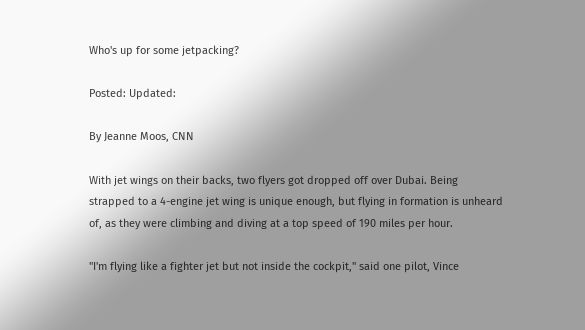Who's up for some jetpacking?

Posted: Updated:

By Jeanne Moos, CNN

With jet wings on their backs, two flyers got dropped off over Dubai. Being strapped to a 4-engine jet wing is unique enough, but flying in formation is unheard of, as they were climbing and diving at a top speed of 190 miles per hour.

"I'm flying like a fighter jet but not inside the cockpit," said one pilot, Vince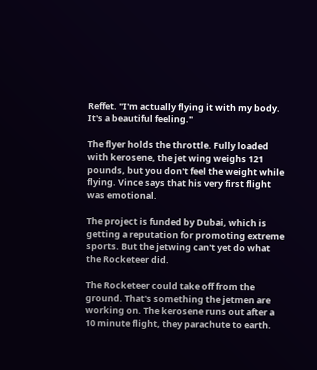Reffet. "I'm actually flying it with my body. It's a beautiful feeling."

The flyer holds the throttle. Fully loaded with kerosene, the jet wing weighs 121 pounds, but you don't feel the weight while flying. Vince says that his very first flight was emotional.

The project is funded by Dubai, which is getting a reputation for promoting extreme sports. But the jetwing can't yet do what the Rocketeer did.

The Rocketeer could take off from the ground. That's something the jetmen are working on. The kerosene runs out after a 10 minute flight, they parachute to earth.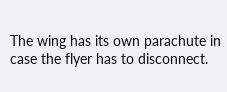The wing has its own parachute in case the flyer has to disconnect.